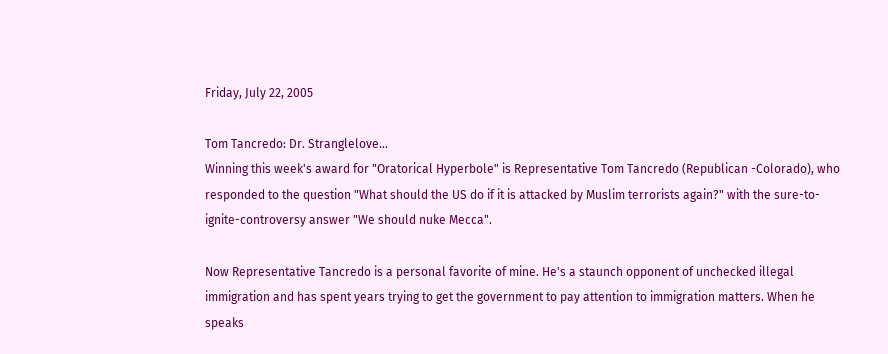Friday, July 22, 2005

Tom Tancredo: Dr. Stranglelove...
Winning this week's award for "Oratorical Hyperbole" is Representative Tom Tancredo (Republican -Colorado), who responded to the question "What should the US do if it is attacked by Muslim terrorists again?" with the sure-to-ignite-controversy answer "We should nuke Mecca".

Now Representative Tancredo is a personal favorite of mine. He's a staunch opponent of unchecked illegal immigration and has spent years trying to get the government to pay attention to immigration matters. When he speaks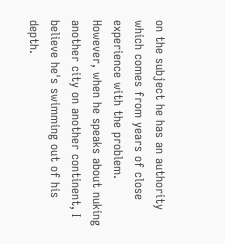on the subject he has an authority which comes from years of close experience with the problem. However, when he speaks about nuking another city on another continent, I believe he's swimming out of his depth.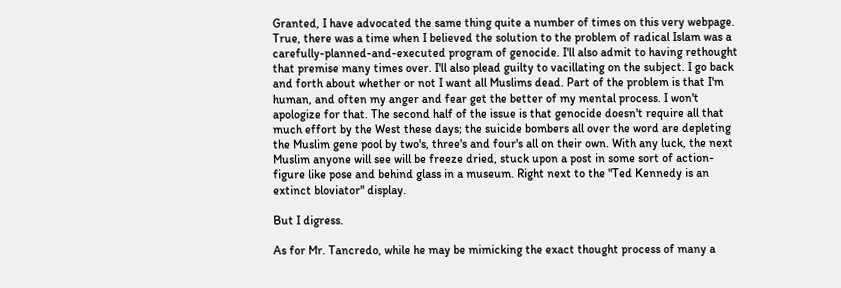Granted, I have advocated the same thing quite a number of times on this very webpage. True, there was a time when I believed the solution to the problem of radical Islam was a carefully-planned-and-executed program of genocide. I'll also admit to having rethought that premise many times over. I'll also plead guilty to vacillating on the subject. I go back and forth about whether or not I want all Muslims dead. Part of the problem is that I'm human, and often my anger and fear get the better of my mental process. I won't apologize for that. The second half of the issue is that genocide doesn't require all that much effort by the West these days; the suicide bombers all over the word are depleting the Muslim gene pool by two's, three's and four's all on their own. With any luck, the next Muslim anyone will see will be freeze dried, stuck upon a post in some sort of action-figure like pose and behind glass in a museum. Right next to the "Ted Kennedy is an extinct bloviator" display.

But I digress.

As for Mr. Tancredo, while he may be mimicking the exact thought process of many a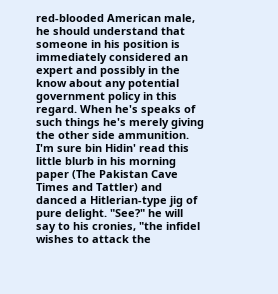red-blooded American male, he should understand that someone in his position is immediately considered an expert and possibly in the know about any potential government policy in this regard. When he's speaks of such things he's merely giving the other side ammunition. I'm sure bin Hidin' read this little blurb in his morning paper (The Pakistan Cave Times and Tattler) and danced a Hitlerian-type jig of pure delight. "See?" he will say to his cronies, "the infidel wishes to attack the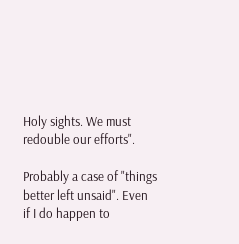Holy sights. We must redouble our efforts".

Probably a case of "things better left unsaid". Even if I do happen to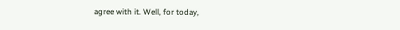agree with it. Well, for today,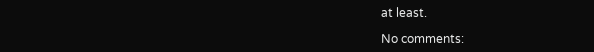at least.

No comments: